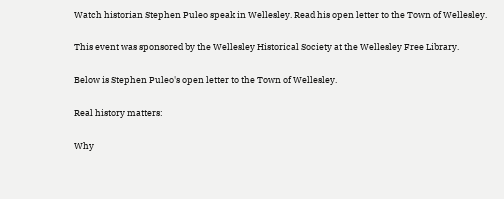Watch historian Stephen Puleo speak in Wellesley. Read his open letter to the Town of Wellesley.

This event was sponsored by the Wellesley Historical Society at the Wellesley Free Library.

Below is Stephen Puleo's open letter to the Town of Wellesley.

Real history matters:

Why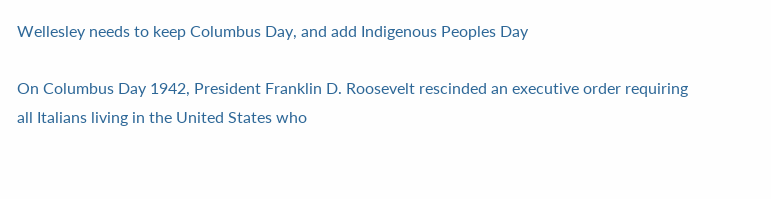Wellesley needs to keep Columbus Day, and add Indigenous Peoples Day

On Columbus Day 1942, President Franklin D. Roosevelt rescinded an executive order requiring all Italians living in the United States who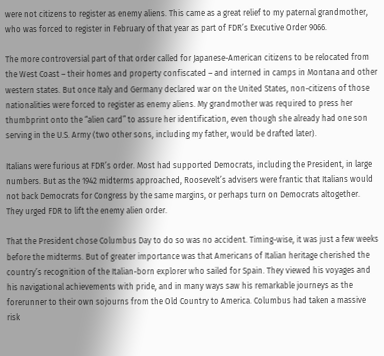were not citizens to register as enemy aliens. This came as a great relief to my paternal grandmother, who was forced to register in February of that year as part of FDR’s Executive Order 9066.

The more controversial part of that order called for Japanese-American citizens to be relocated from the West Coast – their homes and property confiscated – and interned in camps in Montana and other western states. But once Italy and Germany declared war on the United States, non-citizens of those nationalities were forced to register as enemy aliens. My grandmother was required to press her thumbprint onto the “alien card” to assure her identification, even though she already had one son serving in the U.S. Army (two other sons, including my father, would be drafted later).

Italians were furious at FDR’s order. Most had supported Democrats, including the President, in large numbers. But as the 1942 midterms approached, Roosevelt’s advisers were frantic that Italians would not back Democrats for Congress by the same margins, or perhaps turn on Democrats altogether. They urged FDR to lift the enemy alien order.

That the President chose Columbus Day to do so was no accident. Timing-wise, it was just a few weeks before the midterms. But of greater importance was that Americans of Italian heritage cherished the country’s recognition of the Italian-born explorer who sailed for Spain. They viewed his voyages and his navigational achievements with pride, and in many ways saw his remarkable journeys as the forerunner to their own sojourns from the Old Country to America. Columbus had taken a massive risk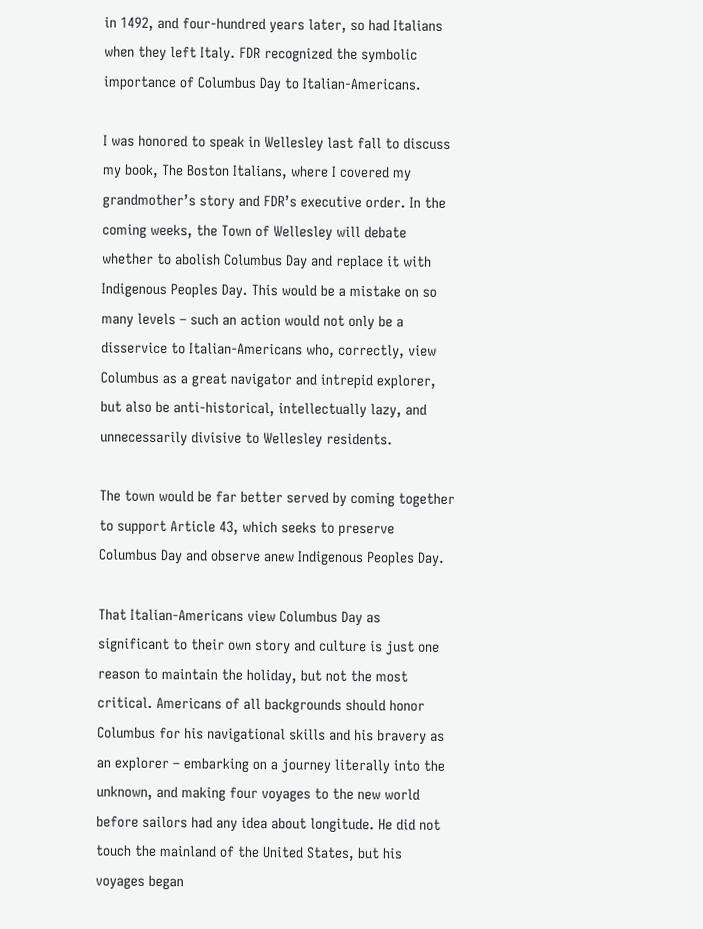in 1492, and four-hundred years later, so had Italians when they left Italy. FDR recognized the symbolic importance of Columbus Day to Italian-Americans.

I was honored to speak in Wellesley last fall to discuss my book, The Boston Italians, where I covered my grandmother’s story and FDR’s executive order. In the coming weeks, the Town of Wellesley will debate whether to abolish Columbus Day and replace it with Indigenous Peoples Day. This would be a mistake on so many levels – such an action would not only be a disservice to Italian-Americans who, correctly, view Columbus as a great navigator and intrepid explorer, but also be anti-historical, intellectually lazy, and unnecessarily divisive to Wellesley residents.

The town would be far better served by coming together to support Article 43, which seeks to preserve Columbus Day and observe anew Indigenous Peoples Day.

That Italian-Americans view Columbus Day as significant to their own story and culture is just one reason to maintain the holiday, but not the most critical. Americans of all backgrounds should honor Columbus for his navigational skills and his bravery as an explorer – embarking on a journey literally into the unknown, and making four voyages to the new world before sailors had any idea about longitude. He did not touch the mainland of the United States, but his voyages began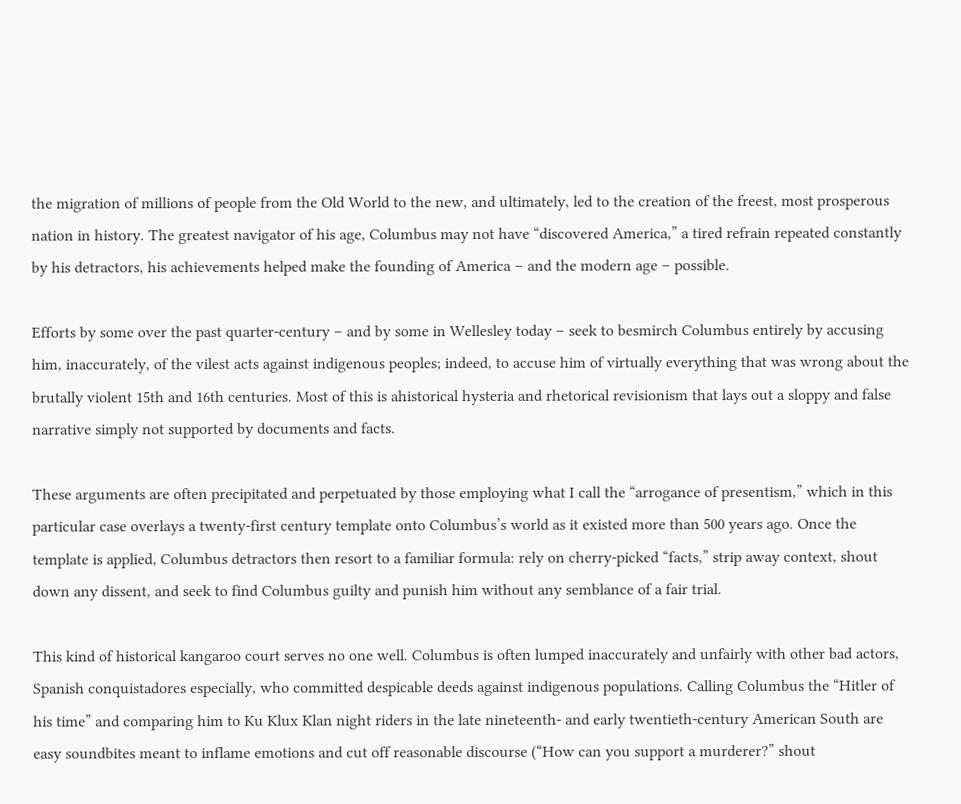the migration of millions of people from the Old World to the new, and ultimately, led to the creation of the freest, most prosperous nation in history. The greatest navigator of his age, Columbus may not have “discovered America,” a tired refrain repeated constantly by his detractors, his achievements helped make the founding of America – and the modern age – possible.

Efforts by some over the past quarter-century – and by some in Wellesley today – seek to besmirch Columbus entirely by accusing him, inaccurately, of the vilest acts against indigenous peoples; indeed, to accuse him of virtually everything that was wrong about the brutally violent 15th and 16th centuries. Most of this is ahistorical hysteria and rhetorical revisionism that lays out a sloppy and false narrative simply not supported by documents and facts.

These arguments are often precipitated and perpetuated by those employing what I call the “arrogance of presentism,” which in this particular case overlays a twenty-first century template onto Columbus’s world as it existed more than 500 years ago. Once the template is applied, Columbus detractors then resort to a familiar formula: rely on cherry-picked “facts,” strip away context, shout down any dissent, and seek to find Columbus guilty and punish him without any semblance of a fair trial.

This kind of historical kangaroo court serves no one well. Columbus is often lumped inaccurately and unfairly with other bad actors, Spanish conquistadores especially, who committed despicable deeds against indigenous populations. Calling Columbus the “Hitler of his time” and comparing him to Ku Klux Klan night riders in the late nineteenth- and early twentieth-century American South are easy soundbites meant to inflame emotions and cut off reasonable discourse (“How can you support a murderer?” shout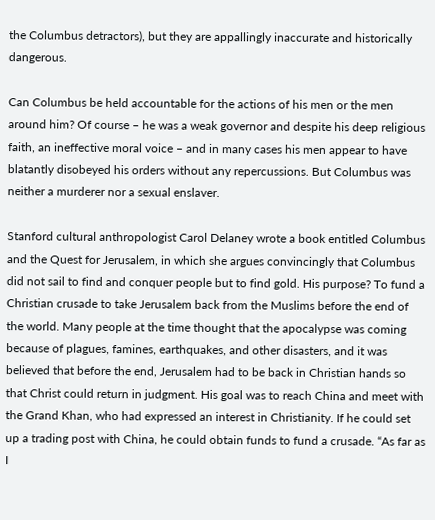the Columbus detractors), but they are appallingly inaccurate and historically dangerous.

Can Columbus be held accountable for the actions of his men or the men around him? Of course – he was a weak governor and despite his deep religious faith, an ineffective moral voice – and in many cases his men appear to have blatantly disobeyed his orders without any repercussions. But Columbus was neither a murderer nor a sexual enslaver.

Stanford cultural anthropologist Carol Delaney wrote a book entitled Columbus and the Quest for Jerusalem, in which she argues convincingly that Columbus did not sail to find and conquer people but to find gold. His purpose? To fund a Christian crusade to take Jerusalem back from the Muslims before the end of the world. Many people at the time thought that the apocalypse was coming because of plagues, famines, earthquakes, and other disasters, and it was believed that before the end, Jerusalem had to be back in Christian hands so that Christ could return in judgment. His goal was to reach China and meet with the Grand Khan, who had expressed an interest in Christianity. If he could set up a trading post with China, he could obtain funds to fund a crusade. “As far as I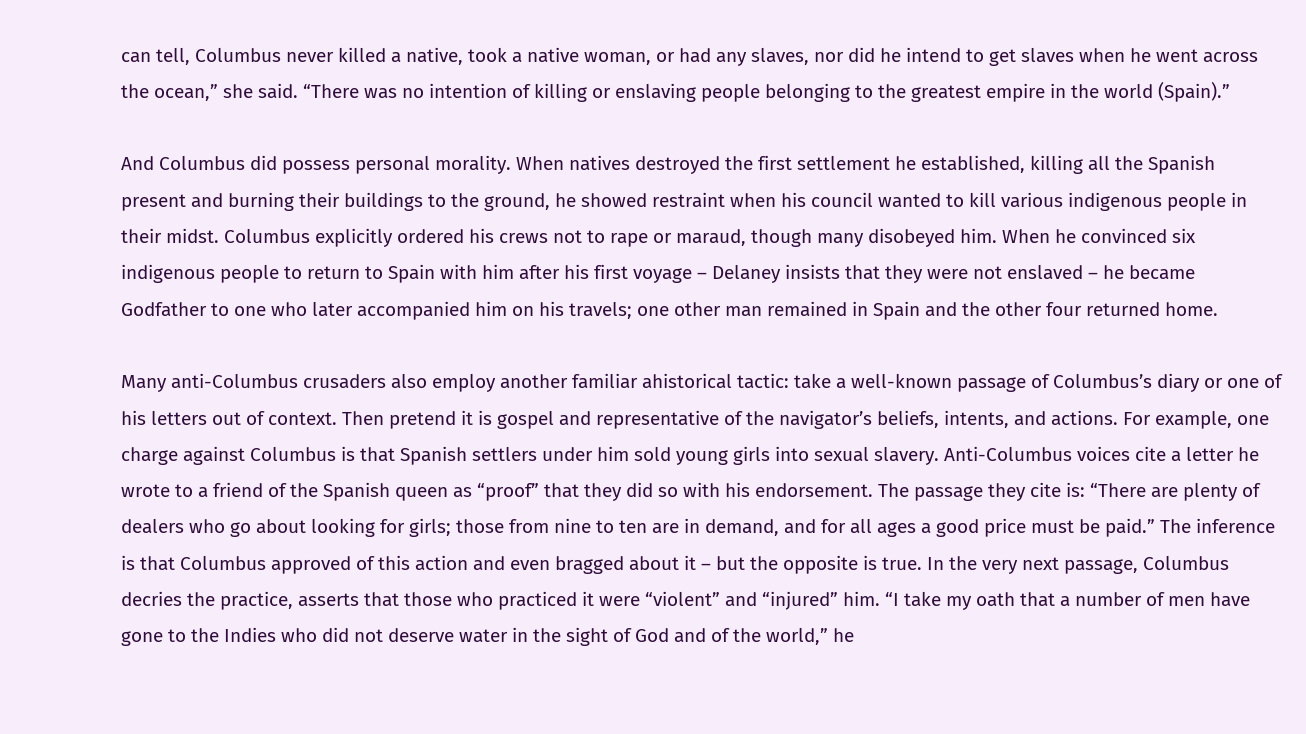can tell, Columbus never killed a native, took a native woman, or had any slaves, nor did he intend to get slaves when he went across the ocean,” she said. “There was no intention of killing or enslaving people belonging to the greatest empire in the world (Spain).”

And Columbus did possess personal morality. When natives destroyed the first settlement he established, killing all the Spanish present and burning their buildings to the ground, he showed restraint when his council wanted to kill various indigenous people in their midst. Columbus explicitly ordered his crews not to rape or maraud, though many disobeyed him. When he convinced six indigenous people to return to Spain with him after his first voyage – Delaney insists that they were not enslaved – he became Godfather to one who later accompanied him on his travels; one other man remained in Spain and the other four returned home.

Many anti-Columbus crusaders also employ another familiar ahistorical tactic: take a well-known passage of Columbus’s diary or one of his letters out of context. Then pretend it is gospel and representative of the navigator’s beliefs, intents, and actions. For example, one charge against Columbus is that Spanish settlers under him sold young girls into sexual slavery. Anti-Columbus voices cite a letter he wrote to a friend of the Spanish queen as “proof” that they did so with his endorsement. The passage they cite is: “There are plenty of dealers who go about looking for girls; those from nine to ten are in demand, and for all ages a good price must be paid.” The inference is that Columbus approved of this action and even bragged about it – but the opposite is true. In the very next passage, Columbus decries the practice, asserts that those who practiced it were “violent” and “injured” him. “I take my oath that a number of men have gone to the Indies who did not deserve water in the sight of God and of the world,” he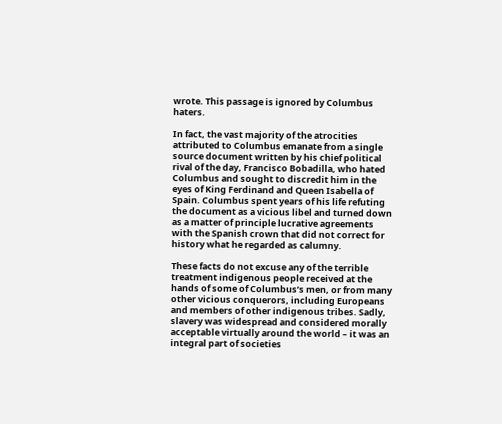wrote. This passage is ignored by Columbus haters.

In fact, the vast majority of the atrocities attributed to Columbus emanate from a single source document written by his chief political rival of the day, Francisco Bobadilla, who hated Columbus and sought to discredit him in the eyes of King Ferdinand and Queen Isabella of Spain. Columbus spent years of his life refuting the document as a vicious libel and turned down as a matter of principle lucrative agreements with the Spanish crown that did not correct for history what he regarded as calumny.

These facts do not excuse any of the terrible treatment indigenous people received at the hands of some of Columbus’s men, or from many other vicious conquerors, including Europeans and members of other indigenous tribes. Sadly, slavery was widespread and considered morally acceptable virtually around the world – it was an integral part of societies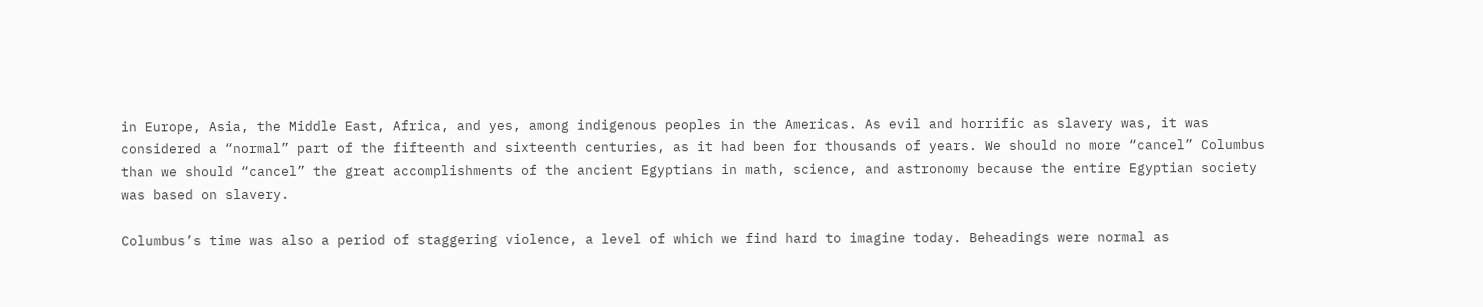in Europe, Asia, the Middle East, Africa, and yes, among indigenous peoples in the Americas. As evil and horrific as slavery was, it was considered a “normal” part of the fifteenth and sixteenth centuries, as it had been for thousands of years. We should no more “cancel” Columbus than we should “cancel” the great accomplishments of the ancient Egyptians in math, science, and astronomy because the entire Egyptian society was based on slavery.

Columbus’s time was also a period of staggering violence, a level of which we find hard to imagine today. Beheadings were normal as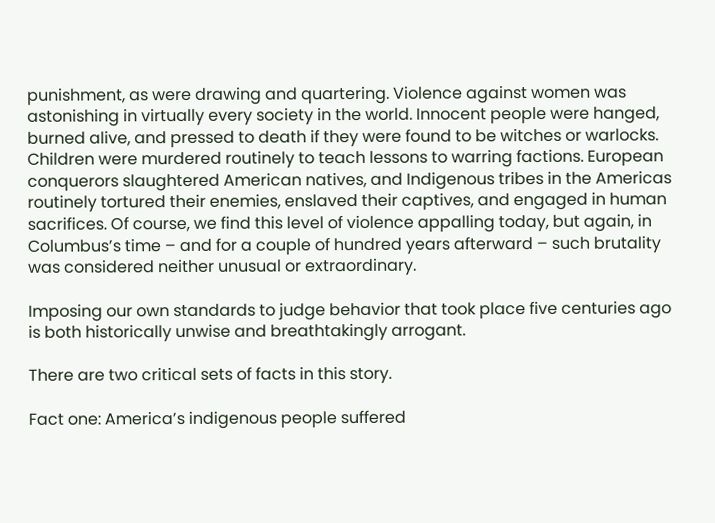punishment, as were drawing and quartering. Violence against women was astonishing in virtually every society in the world. Innocent people were hanged, burned alive, and pressed to death if they were found to be witches or warlocks. Children were murdered routinely to teach lessons to warring factions. European conquerors slaughtered American natives, and Indigenous tribes in the Americas routinely tortured their enemies, enslaved their captives, and engaged in human sacrifices. Of course, we find this level of violence appalling today, but again, in Columbus’s time – and for a couple of hundred years afterward – such brutality was considered neither unusual or extraordinary.

Imposing our own standards to judge behavior that took place five centuries ago is both historically unwise and breathtakingly arrogant.

There are two critical sets of facts in this story.

Fact one: America’s indigenous people suffered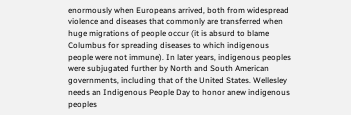enormously when Europeans arrived, both from widespread violence and diseases that commonly are transferred when huge migrations of people occur (it is absurd to blame Columbus for spreading diseases to which indigenous people were not immune). In later years, indigenous peoples were subjugated further by North and South American governments, including that of the United States. Wellesley needs an Indigenous People Day to honor anew indigenous peoples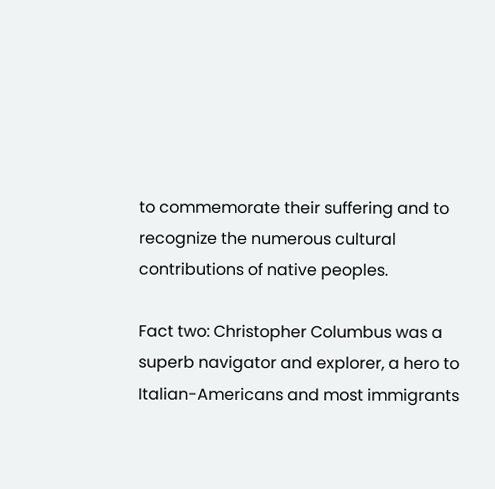to commemorate their suffering and to recognize the numerous cultural contributions of native peoples.

Fact two: Christopher Columbus was a superb navigator and explorer, a hero to Italian-Americans and most immigrants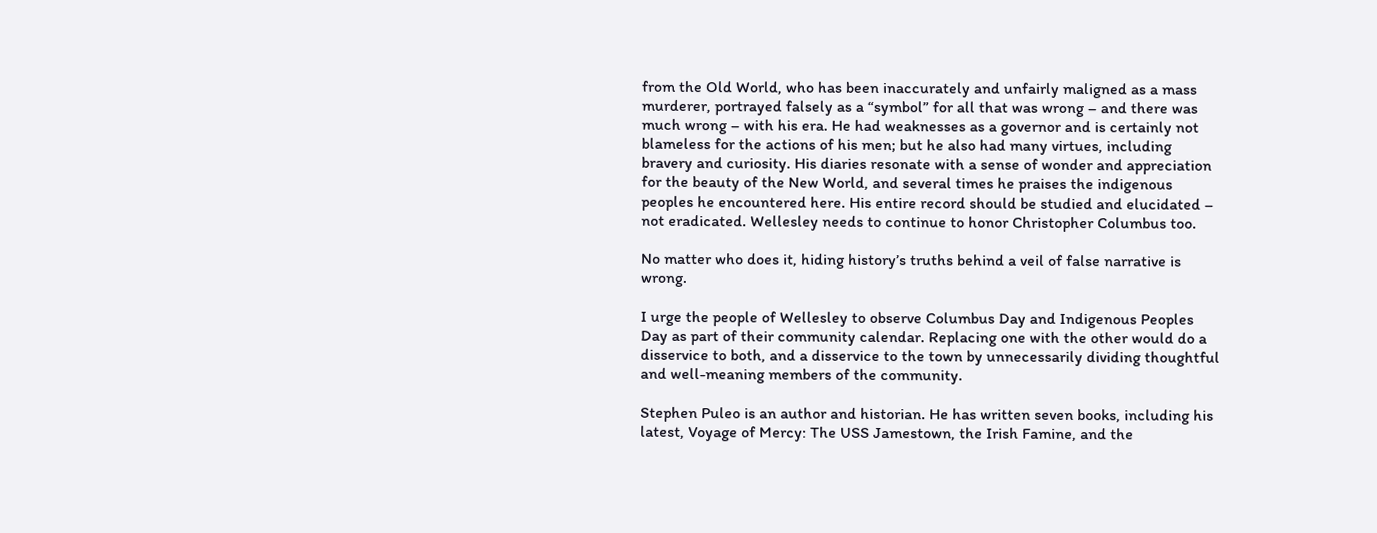from the Old World, who has been inaccurately and unfairly maligned as a mass murderer, portrayed falsely as a “symbol” for all that was wrong – and there was much wrong – with his era. He had weaknesses as a governor and is certainly not blameless for the actions of his men; but he also had many virtues, including bravery and curiosity. His diaries resonate with a sense of wonder and appreciation for the beauty of the New World, and several times he praises the indigenous peoples he encountered here. His entire record should be studied and elucidated – not eradicated. Wellesley needs to continue to honor Christopher Columbus too.

No matter who does it, hiding history’s truths behind a veil of false narrative is wrong.

I urge the people of Wellesley to observe Columbus Day and Indigenous Peoples Day as part of their community calendar. Replacing one with the other would do a disservice to both, and a disservice to the town by unnecessarily dividing thoughtful and well-meaning members of the community.

Stephen Puleo is an author and historian. He has written seven books, including his latest, Voyage of Mercy: The USS Jamestown, the Irish Famine, and the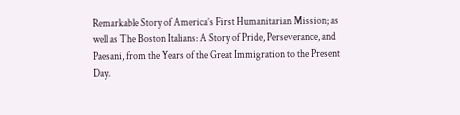Remarkable Story of America’s First Humanitarian Mission; as well as The Boston Italians: A Story of Pride, Perseverance, and Paesani, from the Years of the Great Immigration to the Present Day.